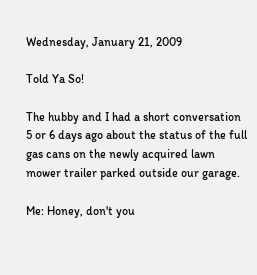Wednesday, January 21, 2009

Told Ya So!

The hubby and I had a short conversation 5 or 6 days ago about the status of the full gas cans on the newly acquired lawn mower trailer parked outside our garage.

Me: Honey, don't you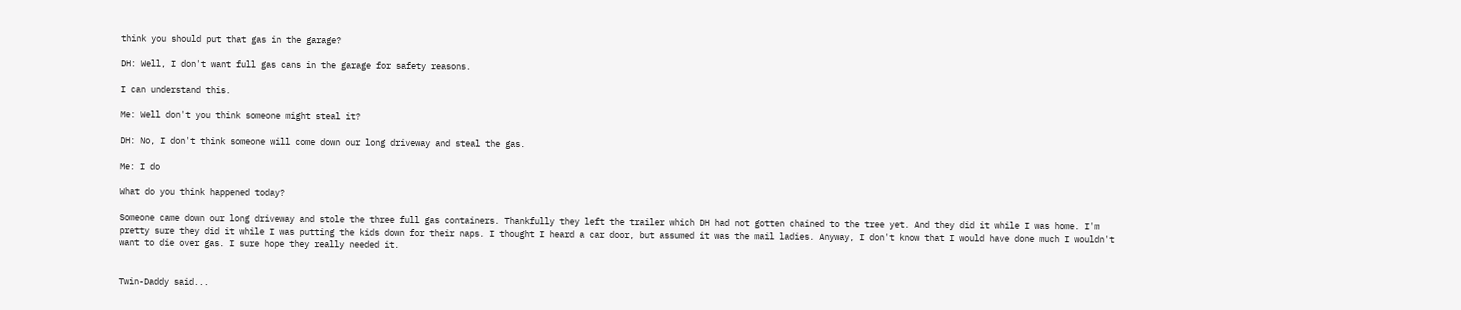think you should put that gas in the garage?

DH: Well, I don't want full gas cans in the garage for safety reasons.

I can understand this.

Me: Well don't you think someone might steal it?

DH: No, I don't think someone will come down our long driveway and steal the gas.

Me: I do

What do you think happened today?

Someone came down our long driveway and stole the three full gas containers. Thankfully they left the trailer which DH had not gotten chained to the tree yet. And they did it while I was home. I'm pretty sure they did it while I was putting the kids down for their naps. I thought I heard a car door, but assumed it was the mail ladies. Anyway, I don't know that I would have done much I wouldn't want to die over gas. I sure hope they really needed it.


Twin-Daddy said...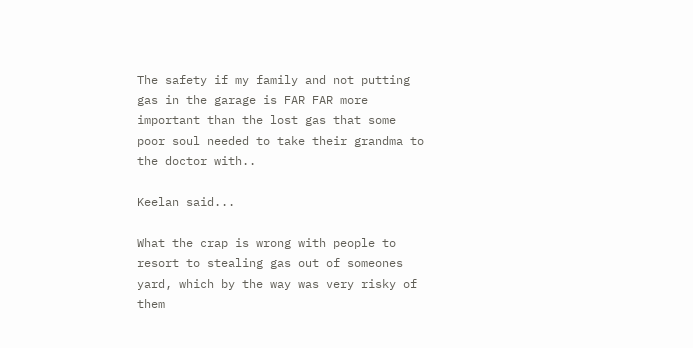The safety if my family and not putting gas in the garage is FAR FAR more important than the lost gas that some poor soul needed to take their grandma to the doctor with..

Keelan said...

What the crap is wrong with people to resort to stealing gas out of someones yard, which by the way was very risky of them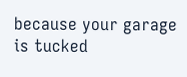because your garage is tucked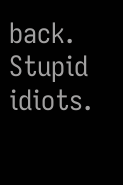back. Stupid idiots.